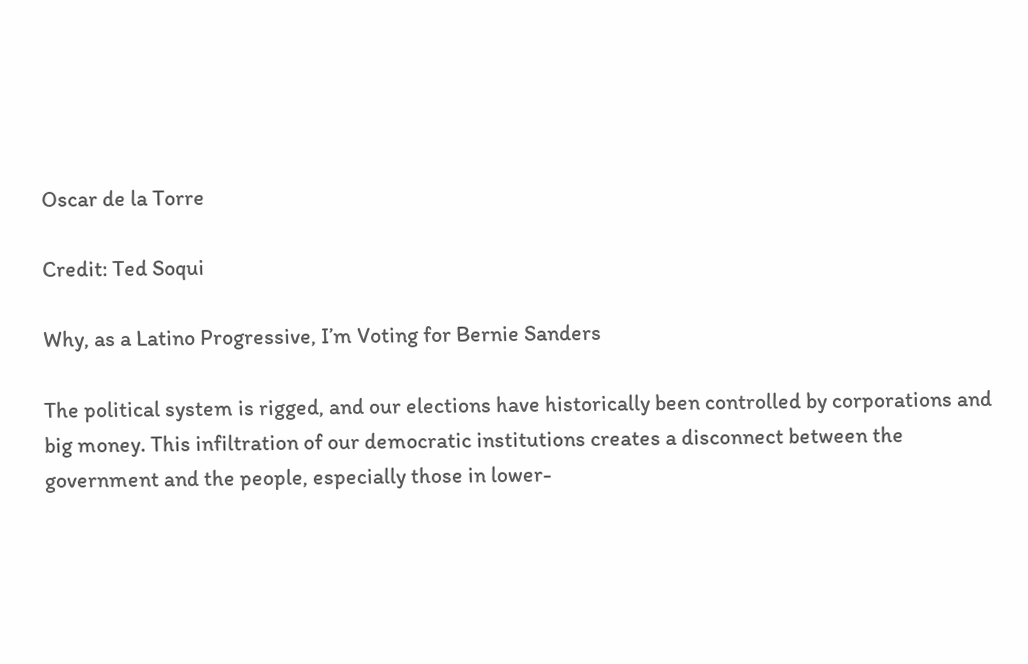Oscar de la Torre

Credit: Ted Soqui

Why, as a Latino Progressive, I’m Voting for Bernie Sanders

The political system is rigged, and our elections have historically been controlled by corporations and big money. This infiltration of our democratic institutions creates a disconnect between the government and the people, especially those in lower-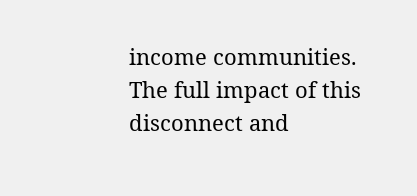income communities. The full impact of this disconnect and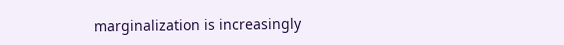marginalization is increasingly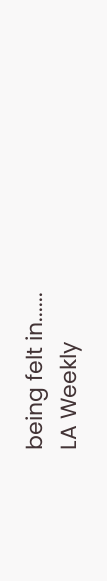being felt in......
LA Weekly